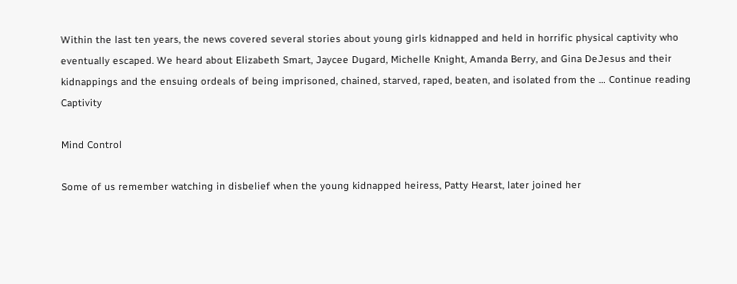Within the last ten years, the news covered several stories about young girls kidnapped and held in horrific physical captivity who eventually escaped. We heard about Elizabeth Smart, Jaycee Dugard, Michelle Knight, Amanda Berry, and Gina DeJesus and their kidnappings and the ensuing ordeals of being imprisoned, chained, starved, raped, beaten, and isolated from the … Continue reading Captivity

Mind Control

Some of us remember watching in disbelief when the young kidnapped heiress, Patty Hearst, later joined her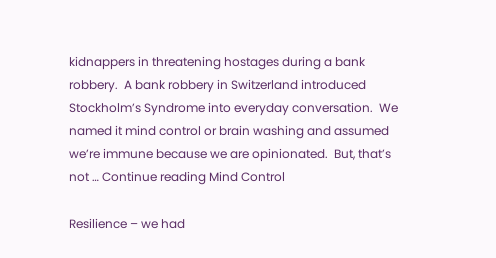kidnappers in threatening hostages during a bank robbery.  A bank robbery in Switzerland introduced Stockholm’s Syndrome into everyday conversation.  We named it mind control or brain washing and assumed we’re immune because we are opinionated.  But, that’s not … Continue reading Mind Control

Resilience – we had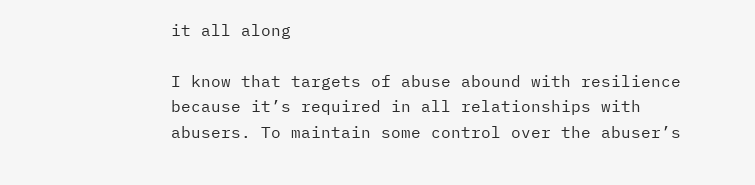it all along

I know that targets of abuse abound with resilience because it’s required in all relationships with abusers. To maintain some control over the abuser’s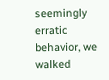seemingly erratic behavior, we walked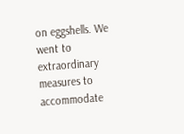on eggshells. We went to extraordinary measures to accommodate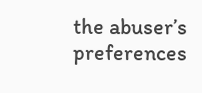the abuser’s preferences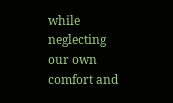while neglecting our own comfort and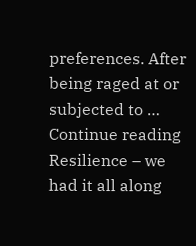preferences. After being raged at or subjected to … Continue reading Resilience – we had it all along